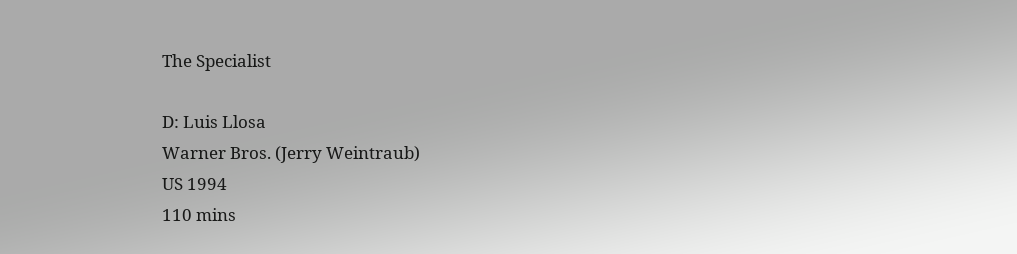The Specialist

D: Luis Llosa
Warner Bros. (Jerry Weintraub)
US 1994
110 mins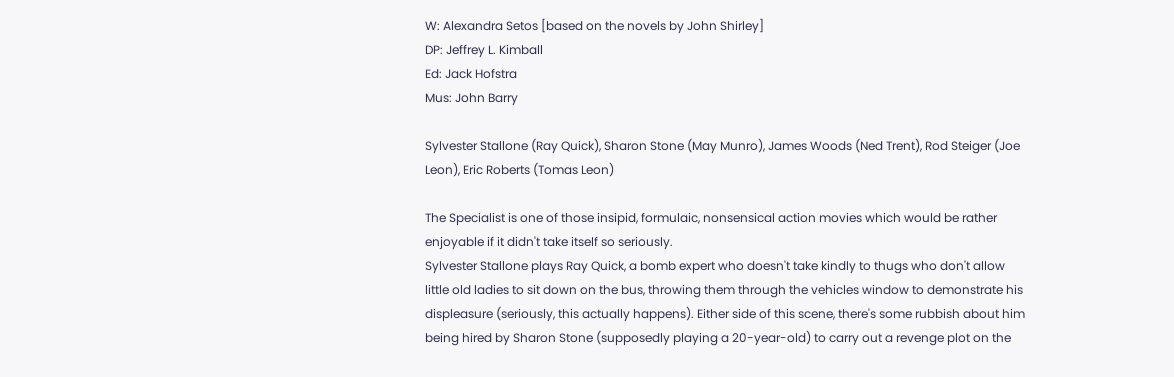W: Alexandra Setos [based on the novels by John Shirley]
DP: Jeffrey L. Kimball
Ed: Jack Hofstra
Mus: John Barry

Sylvester Stallone (Ray Quick), Sharon Stone (May Munro), James Woods (Ned Trent), Rod Steiger (Joe Leon), Eric Roberts (Tomas Leon)

The Specialist is one of those insipid, formulaic, nonsensical action movies which would be rather enjoyable if it didn't take itself so seriously.
Sylvester Stallone plays Ray Quick, a bomb expert who doesn't take kindly to thugs who don't allow little old ladies to sit down on the bus, throwing them through the vehicles window to demonstrate his displeasure (seriously, this actually happens). Either side of this scene, there's some rubbish about him being hired by Sharon Stone (supposedly playing a 20-year-old) to carry out a revenge plot on the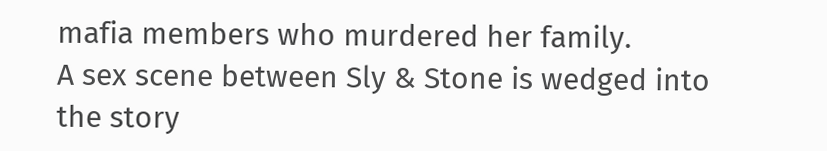mafia members who murdered her family.
A sex scene between Sly & Stone is wedged into the story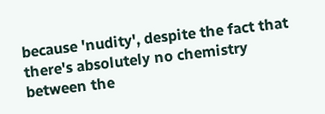because 'nudity', despite the fact that there's absolutely no chemistry between the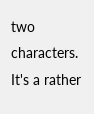two characters.
It's a rather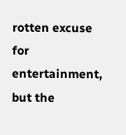rotten excuse for entertainment, but the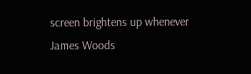screen brightens up whenever James Woods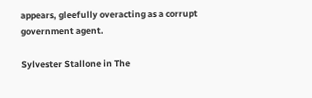appears, gleefully overacting as a corrupt government agent.

Sylvester Stallone in The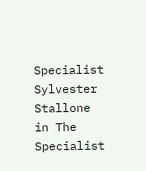Specialist
Sylvester Stallone in The Specialist